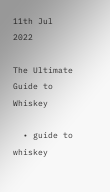11th Jul 2022

The Ultimate Guide to Whiskey

  • guide to whiskey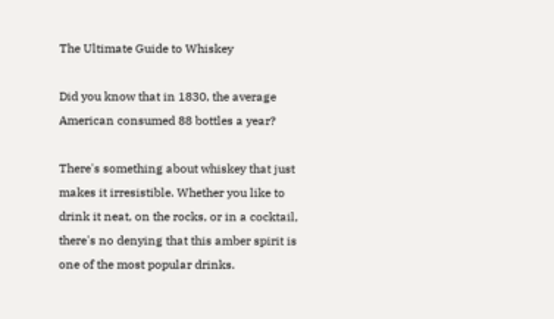The Ultimate Guide to Whiskey

Did you know that in 1830, the average American consumed 88 bottles a year?

There's something about whiskey that just makes it irresistible. Whether you like to drink it neat, on the rocks, or in a cocktail, there's no denying that this amber spirit is one of the most popular drinks.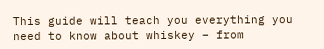This guide will teach you everything you need to know about whiskey – from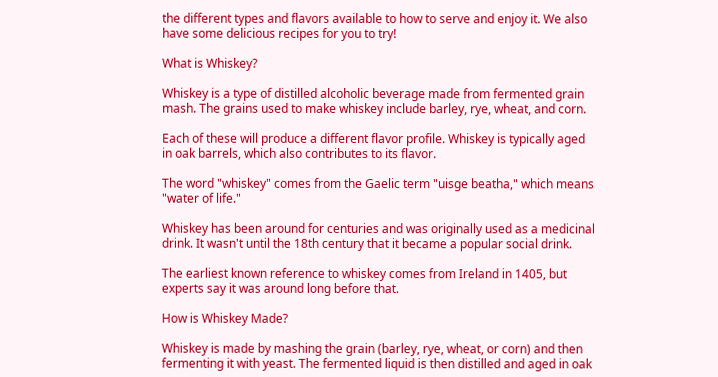the different types and flavors available to how to serve and enjoy it. We also have some delicious recipes for you to try!

What is Whiskey?

Whiskey is a type of distilled alcoholic beverage made from fermented grain mash. The grains used to make whiskey include barley, rye, wheat, and corn.

Each of these will produce a different flavor profile. Whiskey is typically aged in oak barrels, which also contributes to its flavor.

The word "whiskey" comes from the Gaelic term "uisge beatha," which means "water of life."

Whiskey has been around for centuries and was originally used as a medicinal drink. It wasn't until the 18th century that it became a popular social drink.

The earliest known reference to whiskey comes from Ireland in 1405, but experts say it was around long before that.

How is Whiskey Made?

Whiskey is made by mashing the grain (barley, rye, wheat, or corn) and then fermenting it with yeast. The fermented liquid is then distilled and aged in oak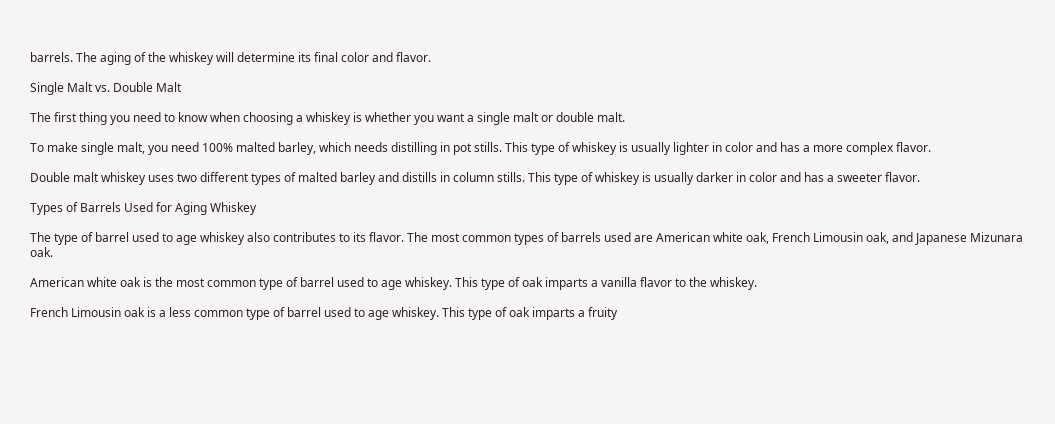barrels. The aging of the whiskey will determine its final color and flavor.

Single Malt vs. Double Malt

The first thing you need to know when choosing a whiskey is whether you want a single malt or double malt.

To make single malt, you need 100% malted barley, which needs distilling in pot stills. This type of whiskey is usually lighter in color and has a more complex flavor.

Double malt whiskey uses two different types of malted barley and distills in column stills. This type of whiskey is usually darker in color and has a sweeter flavor.

Types of Barrels Used for Aging Whiskey

The type of barrel used to age whiskey also contributes to its flavor. The most common types of barrels used are American white oak, French Limousin oak, and Japanese Mizunara oak.

American white oak is the most common type of barrel used to age whiskey. This type of oak imparts a vanilla flavor to the whiskey.

French Limousin oak is a less common type of barrel used to age whiskey. This type of oak imparts a fruity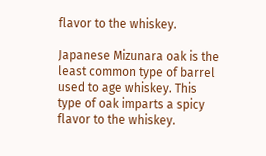flavor to the whiskey.

Japanese Mizunara oak is the least common type of barrel used to age whiskey. This type of oak imparts a spicy flavor to the whiskey.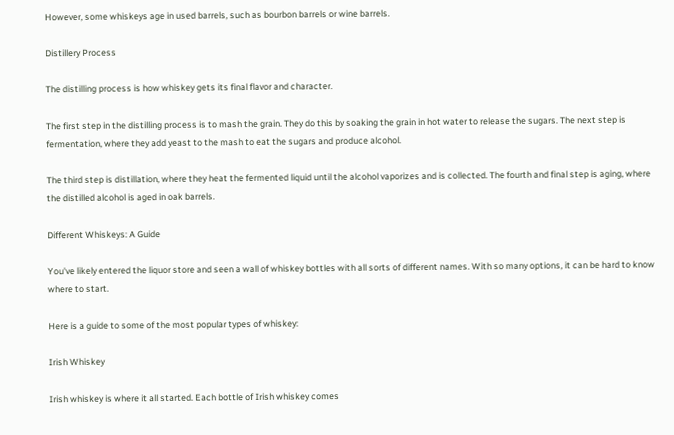However, some whiskeys age in used barrels, such as bourbon barrels or wine barrels.

Distillery Process

The distilling process is how whiskey gets its final flavor and character.

The first step in the distilling process is to mash the grain. They do this by soaking the grain in hot water to release the sugars. The next step is fermentation, where they add yeast to the mash to eat the sugars and produce alcohol.

The third step is distillation, where they heat the fermented liquid until the alcohol vaporizes and is collected. The fourth and final step is aging, where the distilled alcohol is aged in oak barrels.

Different Whiskeys: A Guide

You've likely entered the liquor store and seen a wall of whiskey bottles with all sorts of different names. With so many options, it can be hard to know where to start.

Here is a guide to some of the most popular types of whiskey:

Irish Whiskey

Irish whiskey is where it all started. Each bottle of Irish whiskey comes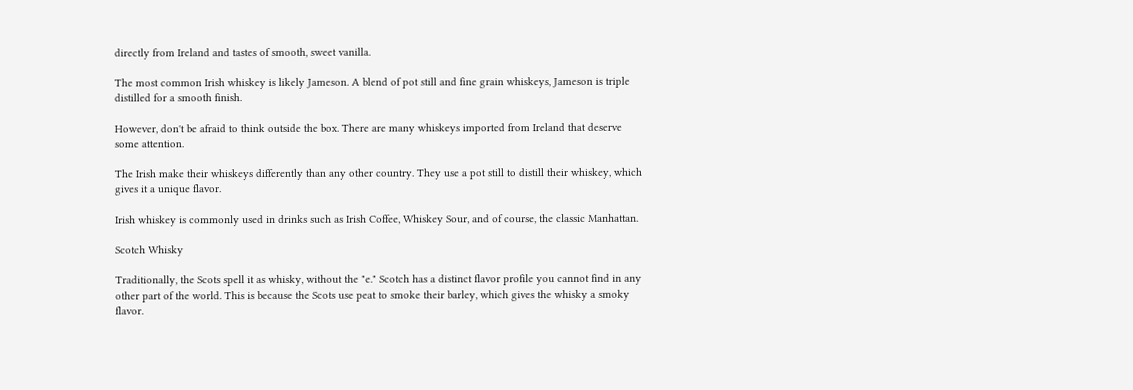directly from Ireland and tastes of smooth, sweet vanilla.

The most common Irish whiskey is likely Jameson. A blend of pot still and fine grain whiskeys, Jameson is triple distilled for a smooth finish.

However, don't be afraid to think outside the box. There are many whiskeys imported from Ireland that deserve some attention.

The Irish make their whiskeys differently than any other country. They use a pot still to distill their whiskey, which gives it a unique flavor.

Irish whiskey is commonly used in drinks such as Irish Coffee, Whiskey Sour, and of course, the classic Manhattan.

Scotch Whisky

Traditionally, the Scots spell it as whisky, without the "e." Scotch has a distinct flavor profile you cannot find in any other part of the world. This is because the Scots use peat to smoke their barley, which gives the whisky a smoky flavor.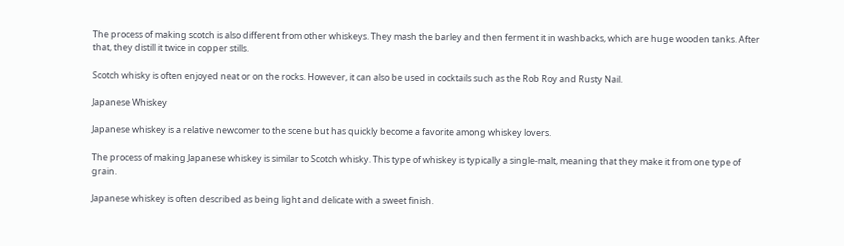The process of making scotch is also different from other whiskeys. They mash the barley and then ferment it in washbacks, which are huge wooden tanks. After that, they distill it twice in copper stills.

Scotch whisky is often enjoyed neat or on the rocks. However, it can also be used in cocktails such as the Rob Roy and Rusty Nail.

Japanese Whiskey

Japanese whiskey is a relative newcomer to the scene but has quickly become a favorite among whiskey lovers.

The process of making Japanese whiskey is similar to Scotch whisky. This type of whiskey is typically a single-malt, meaning that they make it from one type of grain.

Japanese whiskey is often described as being light and delicate with a sweet finish.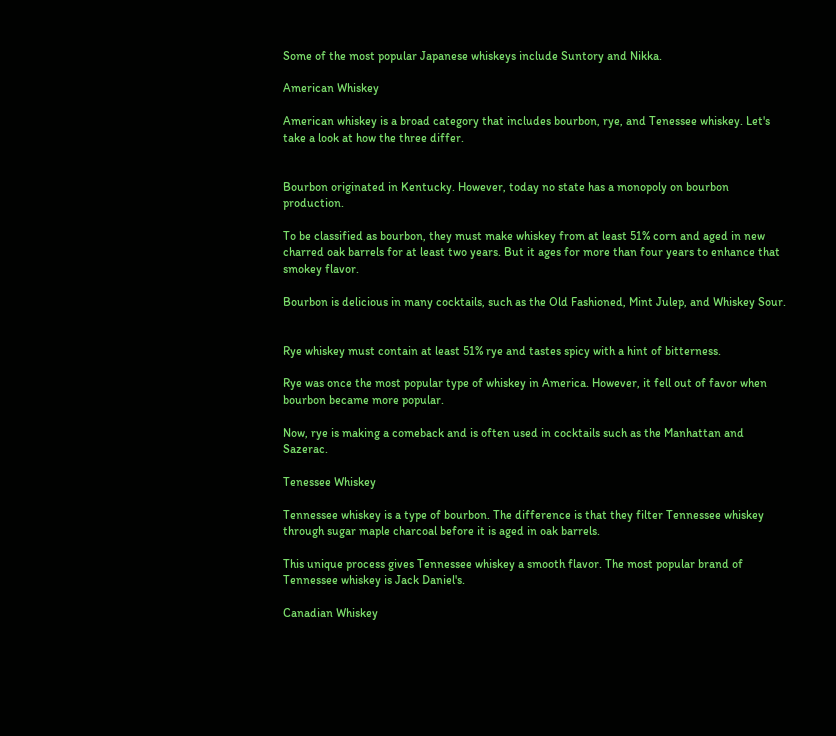Some of the most popular Japanese whiskeys include Suntory and Nikka.

American Whiskey

American whiskey is a broad category that includes bourbon, rye, and Tenessee whiskey. Let's take a look at how the three differ.


Bourbon originated in Kentucky. However, today no state has a monopoly on bourbon production.

To be classified as bourbon, they must make whiskey from at least 51% corn and aged in new charred oak barrels for at least two years. But it ages for more than four years to enhance that smokey flavor.

Bourbon is delicious in many cocktails, such as the Old Fashioned, Mint Julep, and Whiskey Sour.


Rye whiskey must contain at least 51% rye and tastes spicy with a hint of bitterness.

Rye was once the most popular type of whiskey in America. However, it fell out of favor when bourbon became more popular.

Now, rye is making a comeback and is often used in cocktails such as the Manhattan and Sazerac.

Tenessee Whiskey

Tennessee whiskey is a type of bourbon. The difference is that they filter Tennessee whiskey through sugar maple charcoal before it is aged in oak barrels.

This unique process gives Tennessee whiskey a smooth flavor. The most popular brand of Tennessee whiskey is Jack Daniel's.

Canadian Whiskey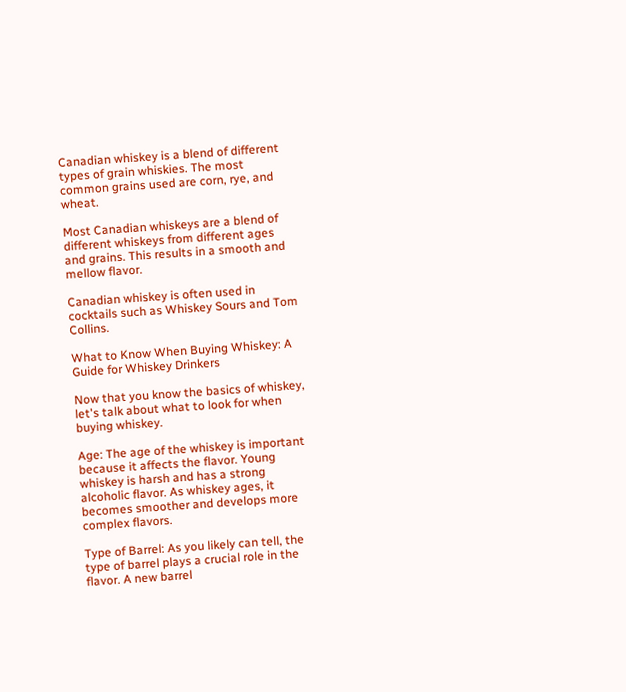Canadian whiskey is a blend of different types of grain whiskies. The most common grains used are corn, rye, and wheat.

Most Canadian whiskeys are a blend of different whiskeys from different ages and grains. This results in a smooth and mellow flavor.

Canadian whiskey is often used in cocktails such as Whiskey Sours and Tom Collins.

What to Know When Buying Whiskey: A Guide for Whiskey Drinkers

Now that you know the basics of whiskey, let's talk about what to look for when buying whiskey.

Age: The age of the whiskey is important because it affects the flavor. Young whiskey is harsh and has a strong alcoholic flavor. As whiskey ages, it becomes smoother and develops more complex flavors.

Type of Barrel: As you likely can tell, the type of barrel plays a crucial role in the flavor. A new barrel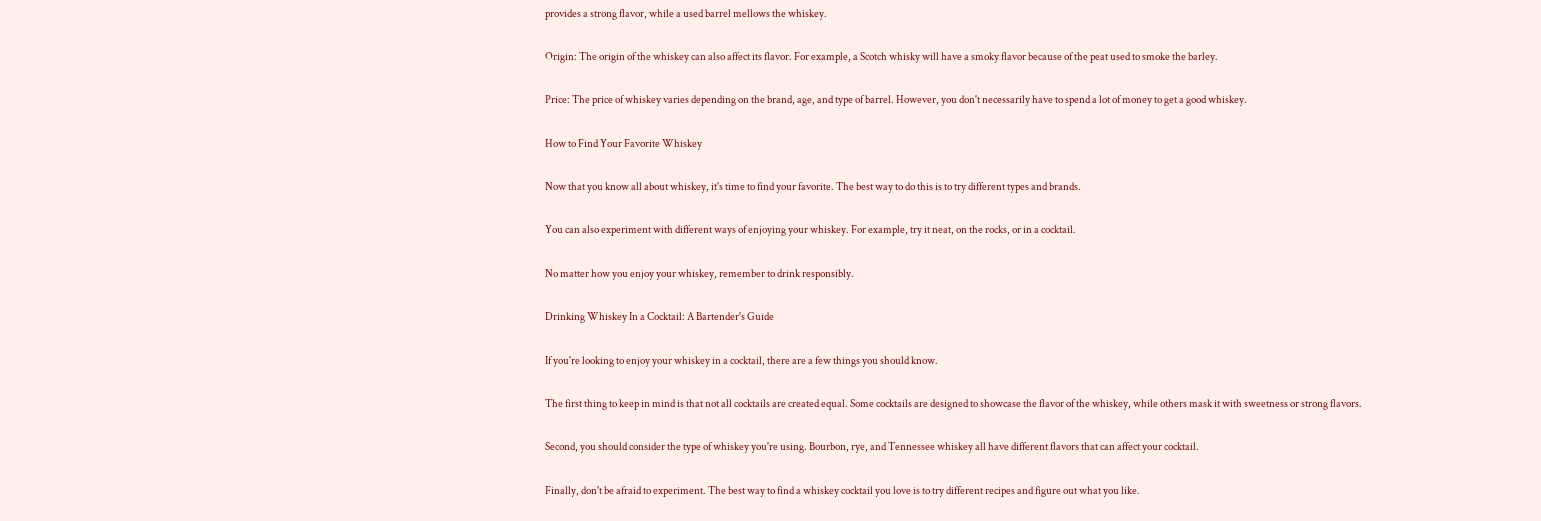provides a strong flavor, while a used barrel mellows the whiskey.

Origin: The origin of the whiskey can also affect its flavor. For example, a Scotch whisky will have a smoky flavor because of the peat used to smoke the barley.

Price: The price of whiskey varies depending on the brand, age, and type of barrel. However, you don't necessarily have to spend a lot of money to get a good whiskey.

How to Find Your Favorite Whiskey

Now that you know all about whiskey, it's time to find your favorite. The best way to do this is to try different types and brands.

You can also experiment with different ways of enjoying your whiskey. For example, try it neat, on the rocks, or in a cocktail.

No matter how you enjoy your whiskey, remember to drink responsibly.

Drinking Whiskey In a Cocktail: A Bartender's Guide

If you're looking to enjoy your whiskey in a cocktail, there are a few things you should know.

The first thing to keep in mind is that not all cocktails are created equal. Some cocktails are designed to showcase the flavor of the whiskey, while others mask it with sweetness or strong flavors.

Second, you should consider the type of whiskey you're using. Bourbon, rye, and Tennessee whiskey all have different flavors that can affect your cocktail.

Finally, don't be afraid to experiment. The best way to find a whiskey cocktail you love is to try different recipes and figure out what you like.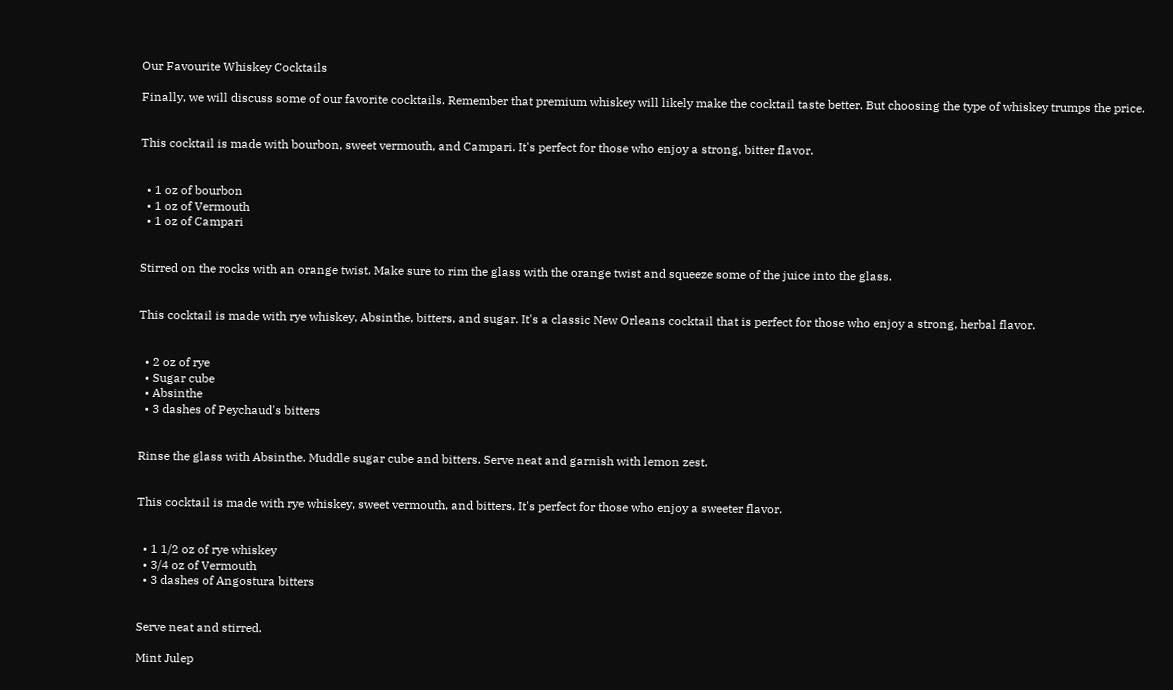Our Favourite Whiskey Cocktails

Finally, we will discuss some of our favorite cocktails. Remember that premium whiskey will likely make the cocktail taste better. But choosing the type of whiskey trumps the price.


This cocktail is made with bourbon, sweet vermouth, and Campari. It's perfect for those who enjoy a strong, bitter flavor.


  • 1 oz of bourbon
  • 1 oz of Vermouth
  • 1 oz of Campari


Stirred on the rocks with an orange twist. Make sure to rim the glass with the orange twist and squeeze some of the juice into the glass.


This cocktail is made with rye whiskey, Absinthe, bitters, and sugar. It's a classic New Orleans cocktail that is perfect for those who enjoy a strong, herbal flavor.


  • 2 oz of rye
  • Sugar cube
  • Absinthe
  • 3 dashes of Peychaud's bitters


Rinse the glass with Absinthe. Muddle sugar cube and bitters. Serve neat and garnish with lemon zest.


This cocktail is made with rye whiskey, sweet vermouth, and bitters. It's perfect for those who enjoy a sweeter flavor.


  • 1 1/2 oz of rye whiskey
  • 3/4 oz of Vermouth
  • 3 dashes of Angostura bitters


Serve neat and stirred.

Mint Julep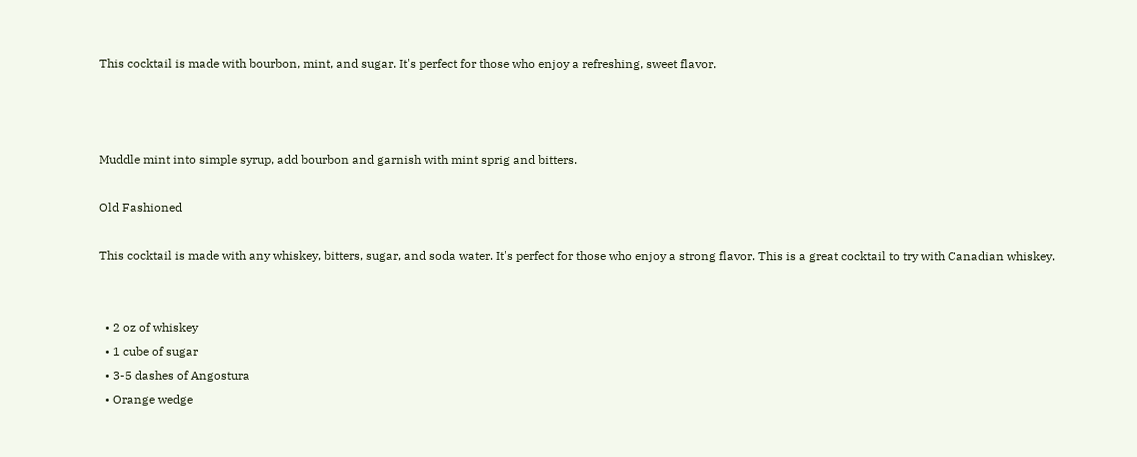This cocktail is made with bourbon, mint, and sugar. It's perfect for those who enjoy a refreshing, sweet flavor.



Muddle mint into simple syrup, add bourbon and garnish with mint sprig and bitters.

Old Fashioned

This cocktail is made with any whiskey, bitters, sugar, and soda water. It's perfect for those who enjoy a strong flavor. This is a great cocktail to try with Canadian whiskey.


  • 2 oz of whiskey
  • 1 cube of sugar
  • 3-5 dashes of Angostura
  • Orange wedge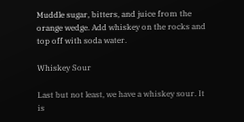Muddle sugar, bitters, and juice from the orange wedge. Add whiskey on the rocks and top off with soda water.

Whiskey Sour

Last but not least, we have a whiskey sour. It is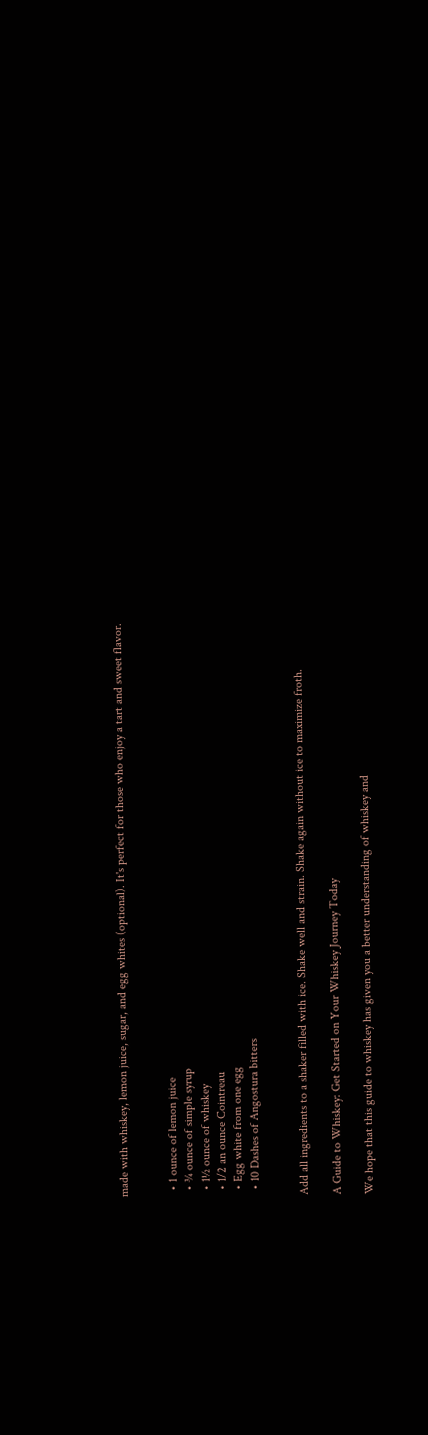made with whiskey, lemon juice, sugar, and egg whites (optional). It's perfect for those who enjoy a tart and sweet flavor.


  • 1 ounce of lemon juice
  • ¾ ounce of simple syrup
  • 1½ ounce of whiskey
  • 1/2 an ounce Cointreau
  • Egg white from one egg
  • 10 Dashes of Angostura bitters


Add all ingredients to a shaker filled with ice. Shake well and strain. Shake again without ice to maximize froth.

A Guide to Whiskey: Get Started on Your Whiskey Journey Today

We hope that this guide to whiskey has given you a better understanding of whiskey and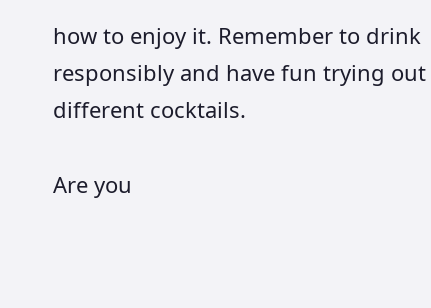how to enjoy it. Remember to drink responsibly and have fun trying out different cocktails.

Are you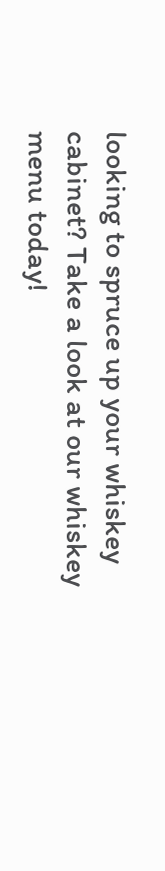looking to spruce up your whiskey cabinet? Take a look at our whiskey menu today!